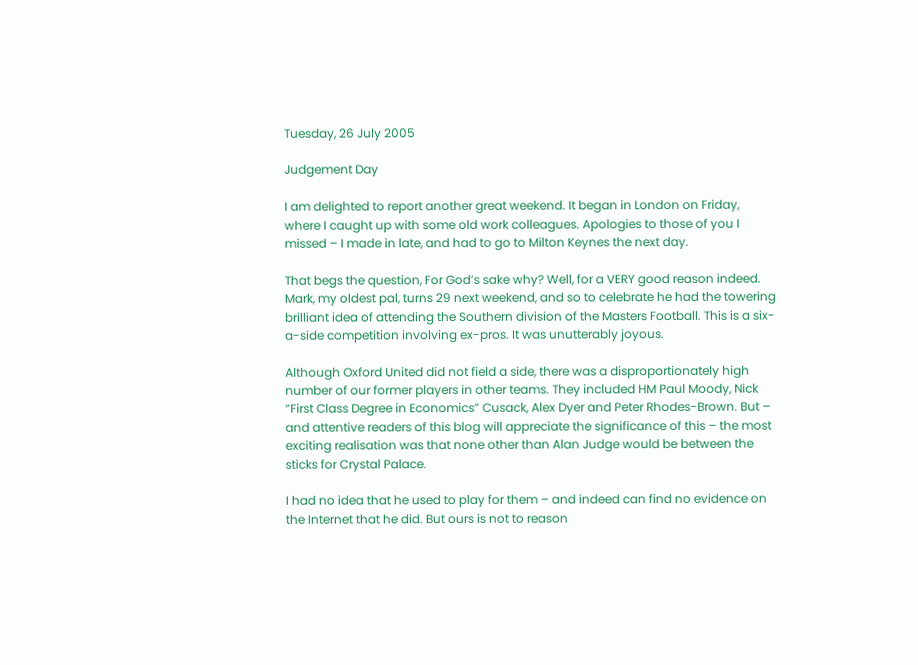Tuesday, 26 July 2005

Judgement Day

I am delighted to report another great weekend. It began in London on Friday, where I caught up with some old work colleagues. Apologies to those of you I missed – I made in late, and had to go to Milton Keynes the next day.

That begs the question, For God’s sake why? Well, for a VERY good reason indeed. Mark, my oldest pal, turns 29 next weekend, and so to celebrate he had the towering brilliant idea of attending the Southern division of the Masters Football. This is a six-a-side competition involving ex-pros. It was unutterably joyous.

Although Oxford United did not field a side, there was a disproportionately high number of our former players in other teams. They included HM Paul Moody, Nick “First Class Degree in Economics” Cusack, Alex Dyer and Peter Rhodes-Brown. But – and attentive readers of this blog will appreciate the significance of this – the most exciting realisation was that none other than Alan Judge would be between the sticks for Crystal Palace.

I had no idea that he used to play for them – and indeed can find no evidence on the Internet that he did. But ours is not to reason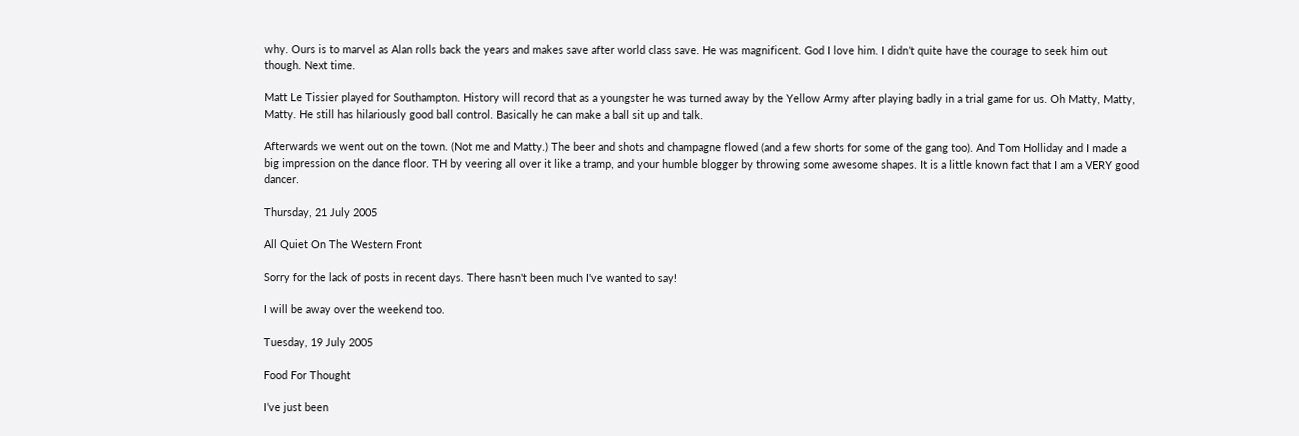why. Ours is to marvel as Alan rolls back the years and makes save after world class save. He was magnificent. God I love him. I didn’t quite have the courage to seek him out though. Next time.

Matt Le Tissier played for Southampton. History will record that as a youngster he was turned away by the Yellow Army after playing badly in a trial game for us. Oh Matty, Matty, Matty. He still has hilariously good ball control. Basically he can make a ball sit up and talk.

Afterwards we went out on the town. (Not me and Matty.) The beer and shots and champagne flowed (and a few shorts for some of the gang too). And Tom Holliday and I made a big impression on the dance floor. TH by veering all over it like a tramp, and your humble blogger by throwing some awesome shapes. It is a little known fact that I am a VERY good dancer.

Thursday, 21 July 2005

All Quiet On The Western Front

Sorry for the lack of posts in recent days. There hasn't been much I've wanted to say!

I will be away over the weekend too.

Tuesday, 19 July 2005

Food For Thought

I’ve just been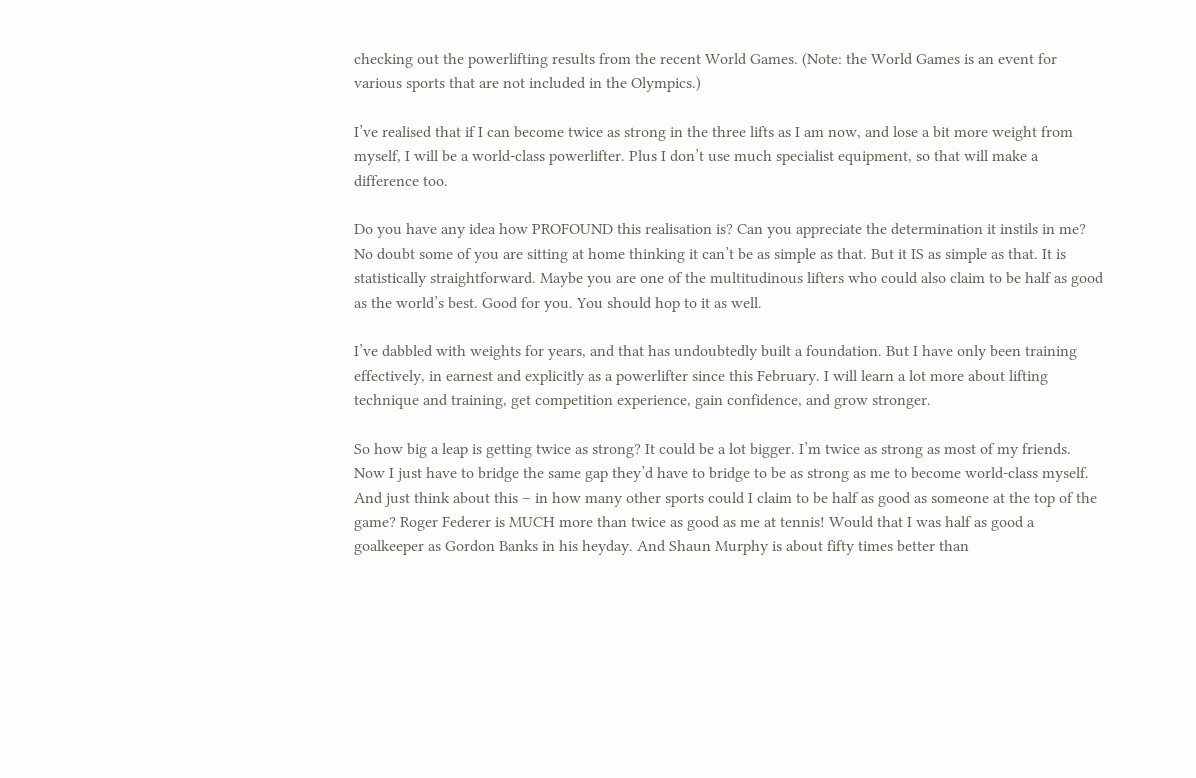checking out the powerlifting results from the recent World Games. (Note: the World Games is an event for various sports that are not included in the Olympics.)

I’ve realised that if I can become twice as strong in the three lifts as I am now, and lose a bit more weight from myself, I will be a world-class powerlifter. Plus I don’t use much specialist equipment, so that will make a difference too.

Do you have any idea how PROFOUND this realisation is? Can you appreciate the determination it instils in me? No doubt some of you are sitting at home thinking it can’t be as simple as that. But it IS as simple as that. It is statistically straightforward. Maybe you are one of the multitudinous lifters who could also claim to be half as good as the world’s best. Good for you. You should hop to it as well.

I’ve dabbled with weights for years, and that has undoubtedly built a foundation. But I have only been training effectively, in earnest and explicitly as a powerlifter since this February. I will learn a lot more about lifting technique and training, get competition experience, gain confidence, and grow stronger.

So how big a leap is getting twice as strong? It could be a lot bigger. I’m twice as strong as most of my friends. Now I just have to bridge the same gap they’d have to bridge to be as strong as me to become world-class myself. And just think about this – in how many other sports could I claim to be half as good as someone at the top of the game? Roger Federer is MUCH more than twice as good as me at tennis! Would that I was half as good a goalkeeper as Gordon Banks in his heyday. And Shaun Murphy is about fifty times better than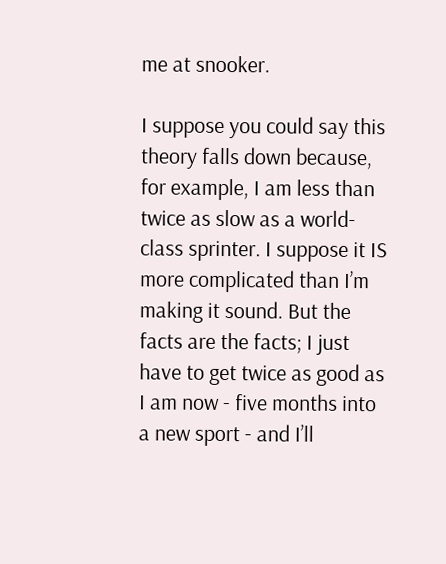me at snooker.

I suppose you could say this theory falls down because, for example, I am less than twice as slow as a world-class sprinter. I suppose it IS more complicated than I’m making it sound. But the facts are the facts; I just have to get twice as good as I am now - five months into a new sport - and I’ll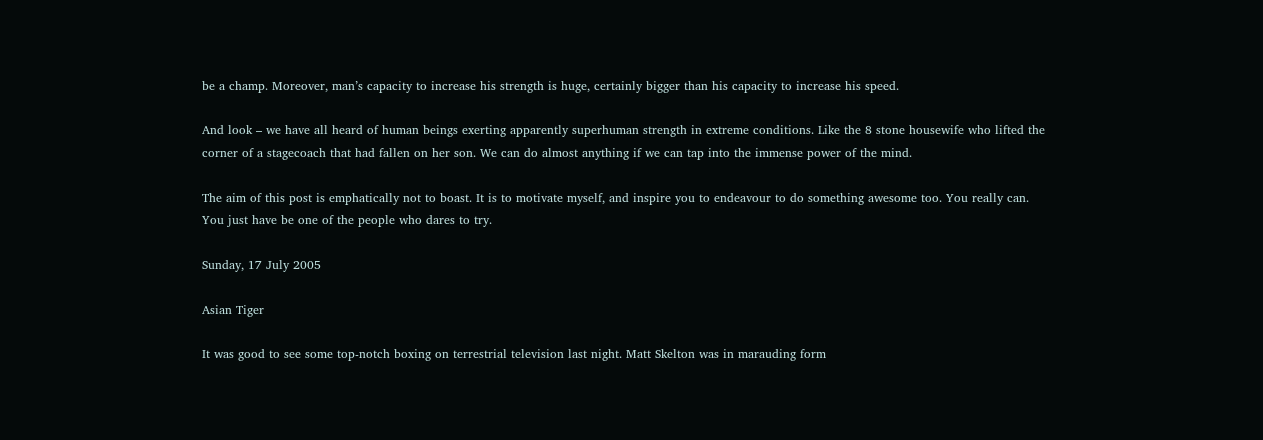be a champ. Moreover, man’s capacity to increase his strength is huge, certainly bigger than his capacity to increase his speed.

And look – we have all heard of human beings exerting apparently superhuman strength in extreme conditions. Like the 8 stone housewife who lifted the corner of a stagecoach that had fallen on her son. We can do almost anything if we can tap into the immense power of the mind.

The aim of this post is emphatically not to boast. It is to motivate myself, and inspire you to endeavour to do something awesome too. You really can. You just have be one of the people who dares to try.

Sunday, 17 July 2005

Asian Tiger

It was good to see some top-notch boxing on terrestrial television last night. Matt Skelton was in marauding form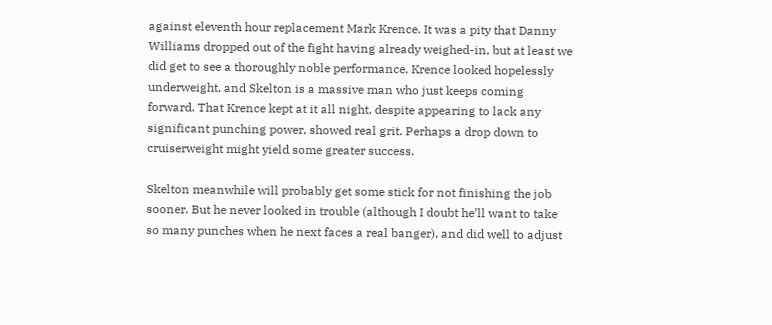against eleventh hour replacement Mark Krence. It was a pity that Danny Williams dropped out of the fight having already weighed-in, but at least we did get to see a thoroughly noble performance. Krence looked hopelessly underweight, and Skelton is a massive man who just keeps coming forward. That Krence kept at it all night, despite appearing to lack any significant punching power, showed real grit. Perhaps a drop down to cruiserweight might yield some greater success.

Skelton meanwhile will probably get some stick for not finishing the job sooner. But he never looked in trouble (although I doubt he’ll want to take so many punches when he next faces a real banger), and did well to adjust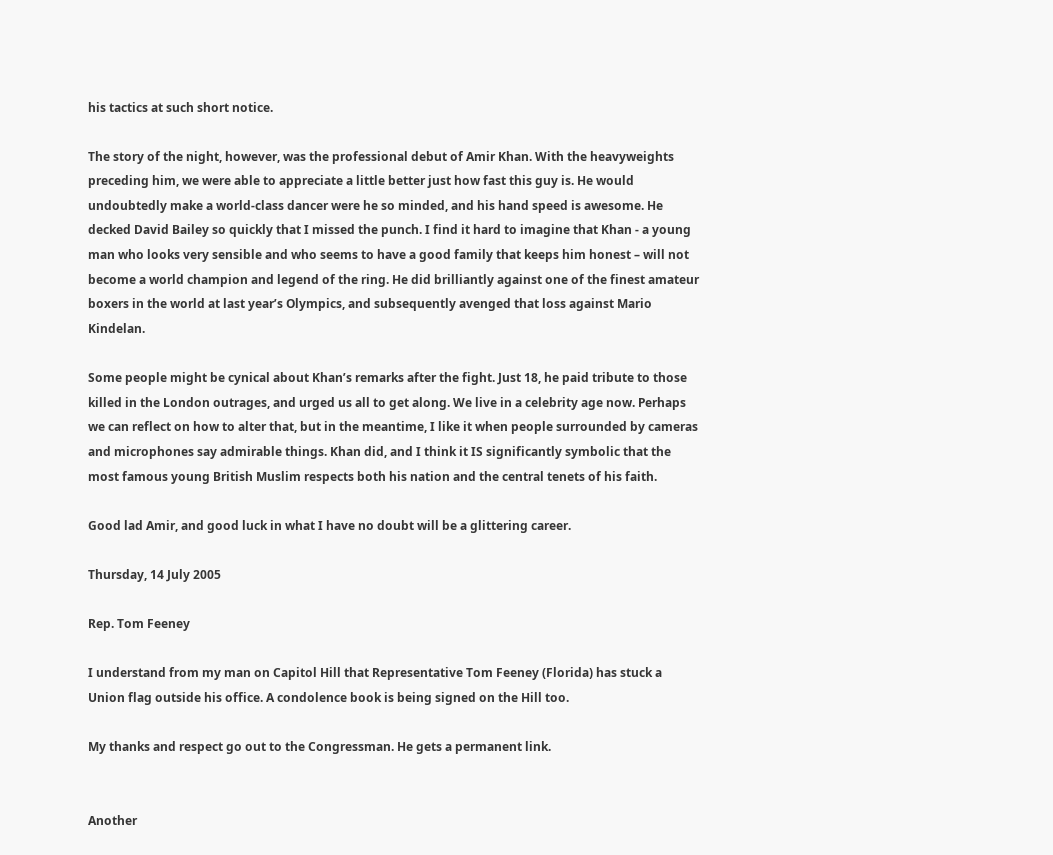his tactics at such short notice.

The story of the night, however, was the professional debut of Amir Khan. With the heavyweights preceding him, we were able to appreciate a little better just how fast this guy is. He would undoubtedly make a world-class dancer were he so minded, and his hand speed is awesome. He decked David Bailey so quickly that I missed the punch. I find it hard to imagine that Khan - a young man who looks very sensible and who seems to have a good family that keeps him honest – will not become a world champion and legend of the ring. He did brilliantly against one of the finest amateur boxers in the world at last year’s Olympics, and subsequently avenged that loss against Mario Kindelan.

Some people might be cynical about Khan’s remarks after the fight. Just 18, he paid tribute to those killed in the London outrages, and urged us all to get along. We live in a celebrity age now. Perhaps we can reflect on how to alter that, but in the meantime, I like it when people surrounded by cameras and microphones say admirable things. Khan did, and I think it IS significantly symbolic that the most famous young British Muslim respects both his nation and the central tenets of his faith.

Good lad Amir, and good luck in what I have no doubt will be a glittering career.

Thursday, 14 July 2005

Rep. Tom Feeney

I understand from my man on Capitol Hill that Representative Tom Feeney (Florida) has stuck a Union flag outside his office. A condolence book is being signed on the Hill too.

My thanks and respect go out to the Congressman. He gets a permanent link.


Another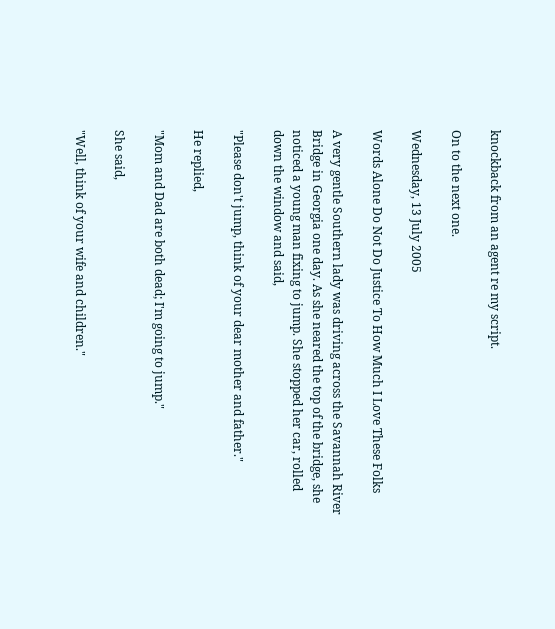knockback from an agent re my script.

On to the next one.

Wednesday, 13 July 2005

Words Alone Do Not Do Justice To How Much I Love These Folks

A very gentle Southern lady was driving across the Savannah River Bridge in Georgia one day. As she neared the top of the bridge, she noticed a young man fixing to jump. She stopped her car, rolled down the window and said,

"Please don't jump, think of your dear mother and father."

He replied,

"Mom and Dad are both dead; I'm going to jump."

She said,

"Well, think of your wife and children."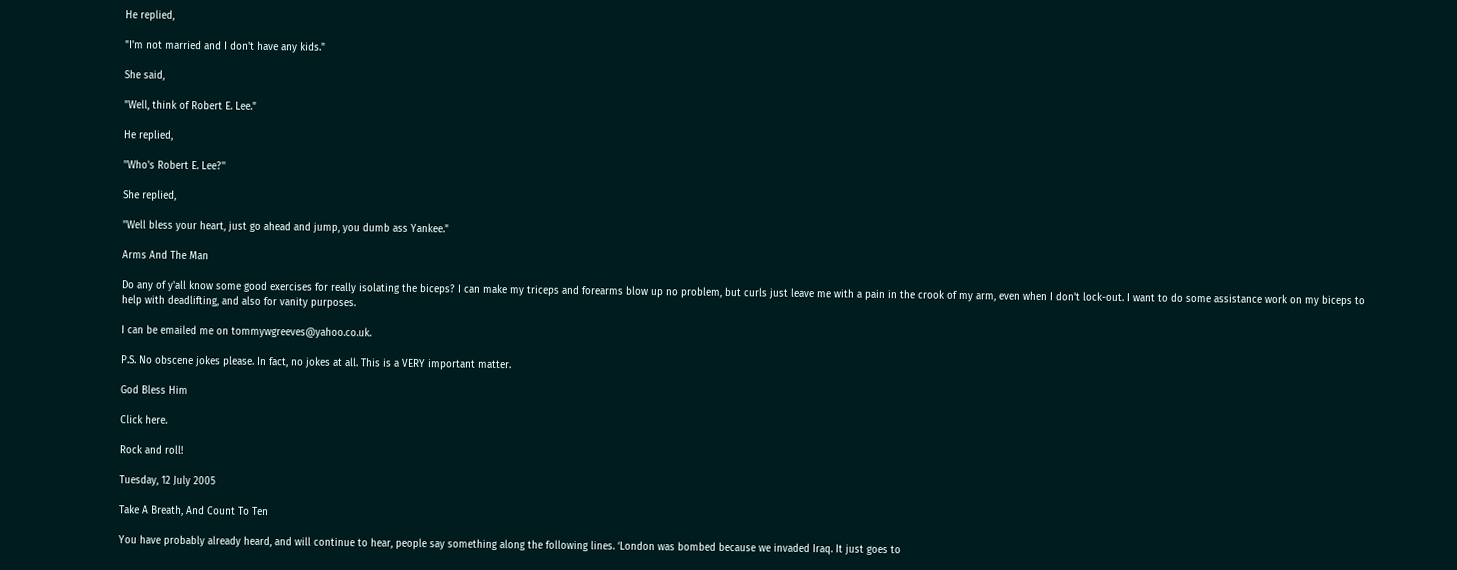He replied,

"I'm not married and I don't have any kids."

She said,

"Well, think of Robert E. Lee."

He replied,

''Who's Robert E. Lee?''

She replied,

''Well bless your heart, just go ahead and jump, you dumb ass Yankee."

Arms And The Man

Do any of y'all know some good exercises for really isolating the biceps? I can make my triceps and forearms blow up no problem, but curls just leave me with a pain in the crook of my arm, even when I don't lock-out. I want to do some assistance work on my biceps to help with deadlifting, and also for vanity purposes.

I can be emailed me on tommywgreeves@yahoo.co.uk.

P.S. No obscene jokes please. In fact, no jokes at all. This is a VERY important matter.

God Bless Him

Click here.

Rock and roll!

Tuesday, 12 July 2005

Take A Breath, And Count To Ten

You have probably already heard, and will continue to hear, people say something along the following lines. ‘London was bombed because we invaded Iraq. It just goes to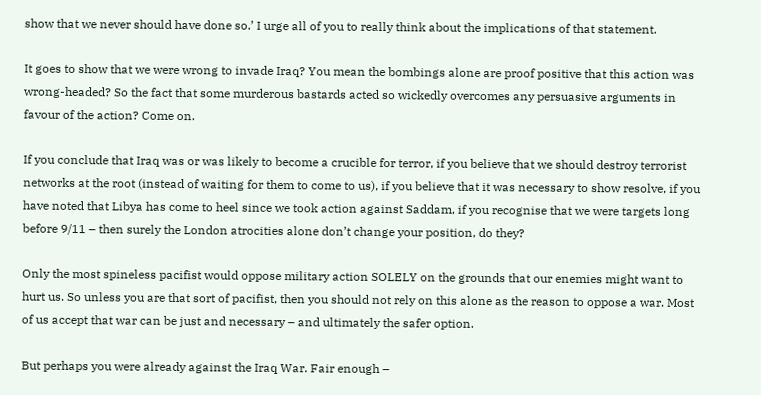show that we never should have done so.’ I urge all of you to really think about the implications of that statement.

It goes to show that we were wrong to invade Iraq? You mean the bombings alone are proof positive that this action was wrong-headed? So the fact that some murderous bastards acted so wickedly overcomes any persuasive arguments in favour of the action? Come on.

If you conclude that Iraq was or was likely to become a crucible for terror, if you believe that we should destroy terrorist networks at the root (instead of waiting for them to come to us), if you believe that it was necessary to show resolve, if you have noted that Libya has come to heel since we took action against Saddam, if you recognise that we were targets long before 9/11 – then surely the London atrocities alone don’t change your position, do they?

Only the most spineless pacifist would oppose military action SOLELY on the grounds that our enemies might want to hurt us. So unless you are that sort of pacifist, then you should not rely on this alone as the reason to oppose a war. Most of us accept that war can be just and necessary – and ultimately the safer option.

But perhaps you were already against the Iraq War. Fair enough –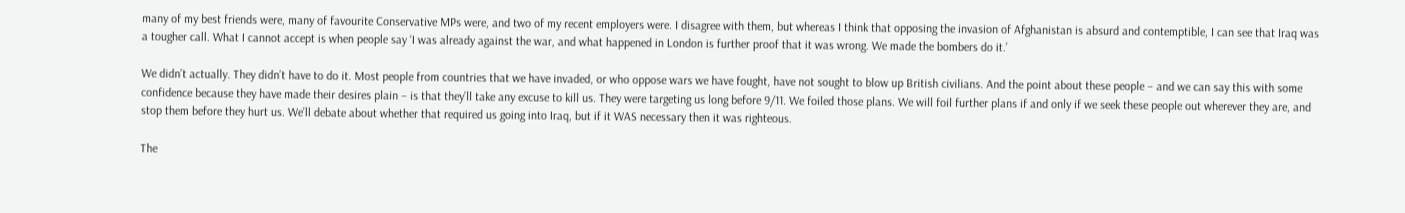many of my best friends were, many of favourite Conservative MPs were, and two of my recent employers were. I disagree with them, but whereas I think that opposing the invasion of Afghanistan is absurd and contemptible, I can see that Iraq was a tougher call. What I cannot accept is when people say ‘I was already against the war, and what happened in London is further proof that it was wrong. We made the bombers do it.’

We didn’t actually. They didn’t have to do it. Most people from countries that we have invaded, or who oppose wars we have fought, have not sought to blow up British civilians. And the point about these people – and we can say this with some confidence because they have made their desires plain – is that they’ll take any excuse to kill us. They were targeting us long before 9/11. We foiled those plans. We will foil further plans if and only if we seek these people out wherever they are, and stop them before they hurt us. We’ll debate about whether that required us going into Iraq, but if it WAS necessary then it was righteous.

The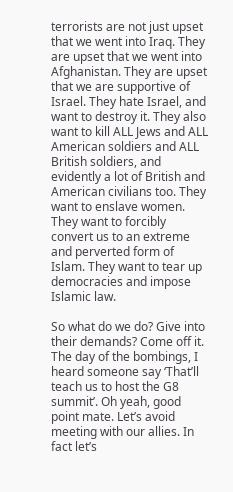terrorists are not just upset that we went into Iraq. They are upset that we went into Afghanistan. They are upset that we are supportive of Israel. They hate Israel, and want to destroy it. They also want to kill ALL Jews and ALL American soldiers and ALL British soldiers, and evidently a lot of British and American civilians too. They want to enslave women. They want to forcibly convert us to an extreme and perverted form of Islam. They want to tear up democracies and impose Islamic law.

So what do we do? Give into their demands? Come off it. The day of the bombings, I heard someone say ‘That’ll teach us to host the G8 summit’. Oh yeah, good point mate. Let’s avoid meeting with our allies. In fact let’s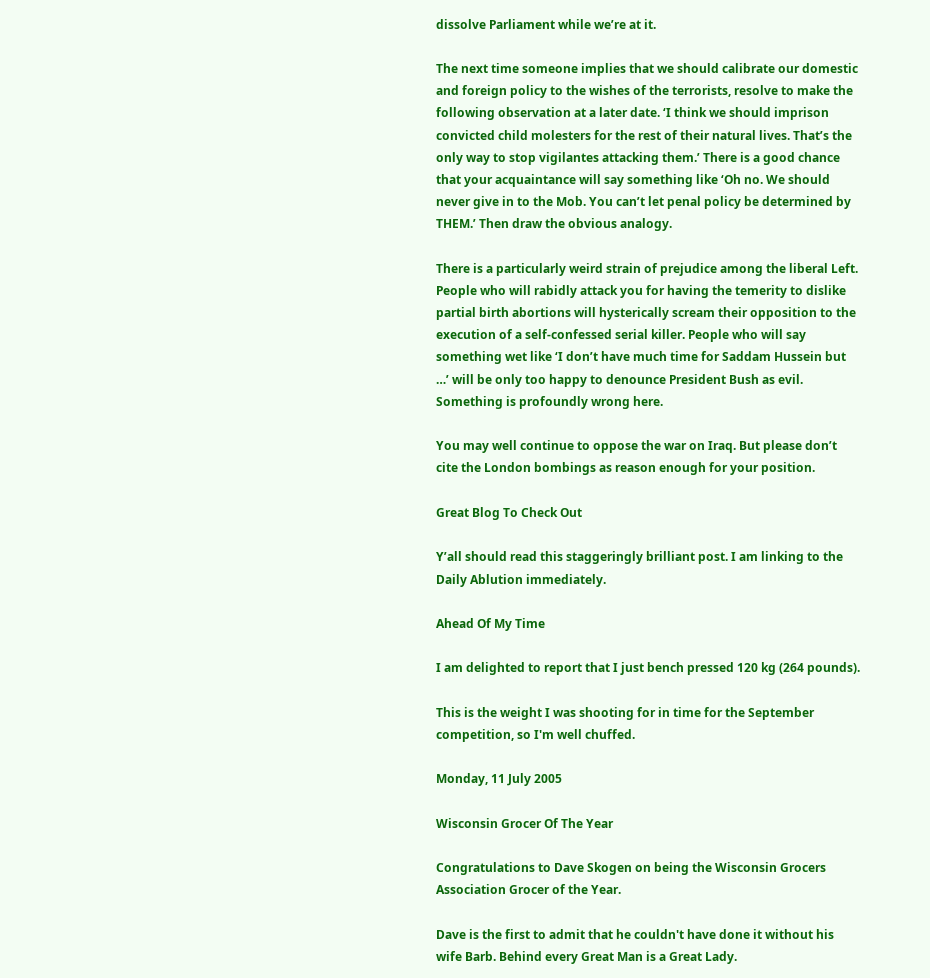dissolve Parliament while we’re at it.

The next time someone implies that we should calibrate our domestic and foreign policy to the wishes of the terrorists, resolve to make the following observation at a later date. ‘I think we should imprison convicted child molesters for the rest of their natural lives. That’s the only way to stop vigilantes attacking them.’ There is a good chance that your acquaintance will say something like ‘Oh no. We should never give in to the Mob. You can’t let penal policy be determined by THEM.’ Then draw the obvious analogy.

There is a particularly weird strain of prejudice among the liberal Left. People who will rabidly attack you for having the temerity to dislike partial birth abortions will hysterically scream their opposition to the execution of a self-confessed serial killer. People who will say something wet like ‘I don’t have much time for Saddam Hussein but …’ will be only too happy to denounce President Bush as evil. Something is profoundly wrong here.

You may well continue to oppose the war on Iraq. But please don’t cite the London bombings as reason enough for your position.

Great Blog To Check Out

Y’all should read this staggeringly brilliant post. I am linking to the Daily Ablution immediately.

Ahead Of My Time

I am delighted to report that I just bench pressed 120 kg (264 pounds).

This is the weight I was shooting for in time for the September competition, so I'm well chuffed.

Monday, 11 July 2005

Wisconsin Grocer Of The Year

Congratulations to Dave Skogen on being the Wisconsin Grocers Association Grocer of the Year.

Dave is the first to admit that he couldn't have done it without his wife Barb. Behind every Great Man is a Great Lady.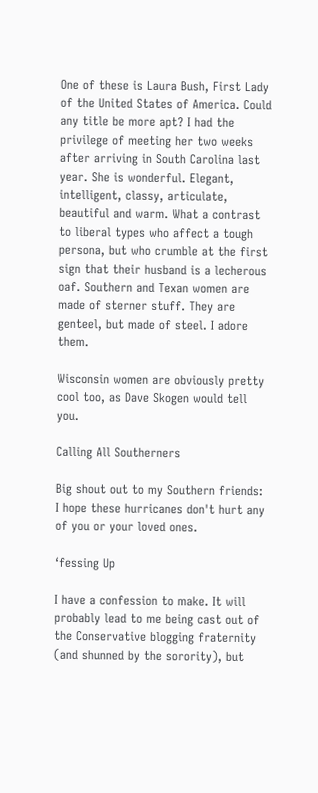One of these is Laura Bush, First Lady of the United States of America. Could any title be more apt? I had the privilege of meeting her two weeks after arriving in South Carolina last year. She is wonderful. Elegant, intelligent, classy, articulate, beautiful and warm. What a contrast to liberal types who affect a tough persona, but who crumble at the first sign that their husband is a lecherous oaf. Southern and Texan women are made of sterner stuff. They are genteel, but made of steel. I adore them.

Wisconsin women are obviously pretty cool too, as Dave Skogen would tell you.

Calling All Southerners

Big shout out to my Southern friends: I hope these hurricanes don't hurt any of you or your loved ones.

‘fessing Up

I have a confession to make. It will probably lead to me being cast out of the Conservative blogging fraternity (and shunned by the sorority), but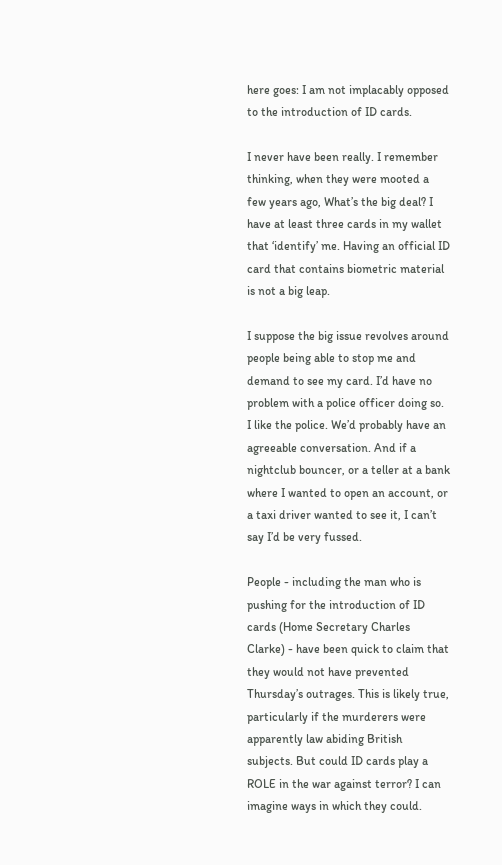here goes: I am not implacably opposed to the introduction of ID cards.

I never have been really. I remember thinking, when they were mooted a few years ago, What’s the big deal? I have at least three cards in my wallet that ‘identify’ me. Having an official ID card that contains biometric material is not a big leap.

I suppose the big issue revolves around people being able to stop me and demand to see my card. I’d have no problem with a police officer doing so. I like the police. We’d probably have an agreeable conversation. And if a nightclub bouncer, or a teller at a bank where I wanted to open an account, or a taxi driver wanted to see it, I can’t say I’d be very fussed.

People - including the man who is pushing for the introduction of ID cards (Home Secretary Charles Clarke) - have been quick to claim that they would not have prevented Thursday’s outrages. This is likely true, particularly if the murderers were apparently law abiding British subjects. But could ID cards play a ROLE in the war against terror? I can imagine ways in which they could.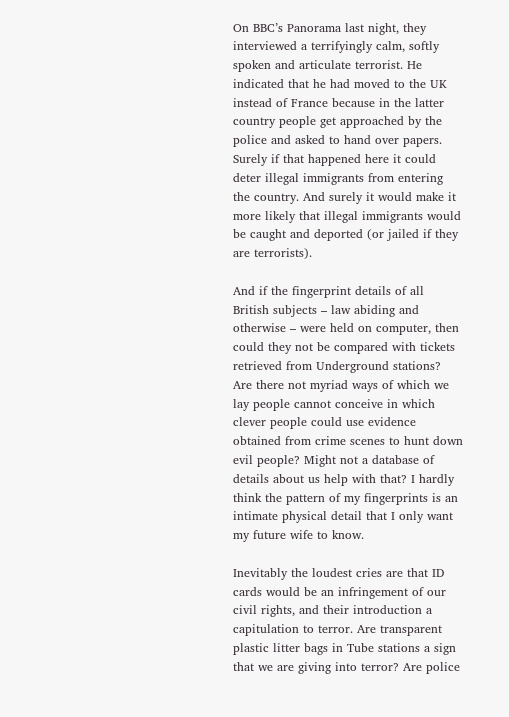On BBC’s Panorama last night, they interviewed a terrifyingly calm, softly spoken and articulate terrorist. He indicated that he had moved to the UK instead of France because in the latter country people get approached by the police and asked to hand over papers. Surely if that happened here it could deter illegal immigrants from entering the country. And surely it would make it more likely that illegal immigrants would be caught and deported (or jailed if they are terrorists).

And if the fingerprint details of all British subjects – law abiding and otherwise – were held on computer, then could they not be compared with tickets retrieved from Underground stations? Are there not myriad ways of which we lay people cannot conceive in which clever people could use evidence obtained from crime scenes to hunt down evil people? Might not a database of details about us help with that? I hardly think the pattern of my fingerprints is an intimate physical detail that I only want my future wife to know.

Inevitably the loudest cries are that ID cards would be an infringement of our civil rights, and their introduction a capitulation to terror. Are transparent plastic litter bags in Tube stations a sign that we are giving into terror? Are police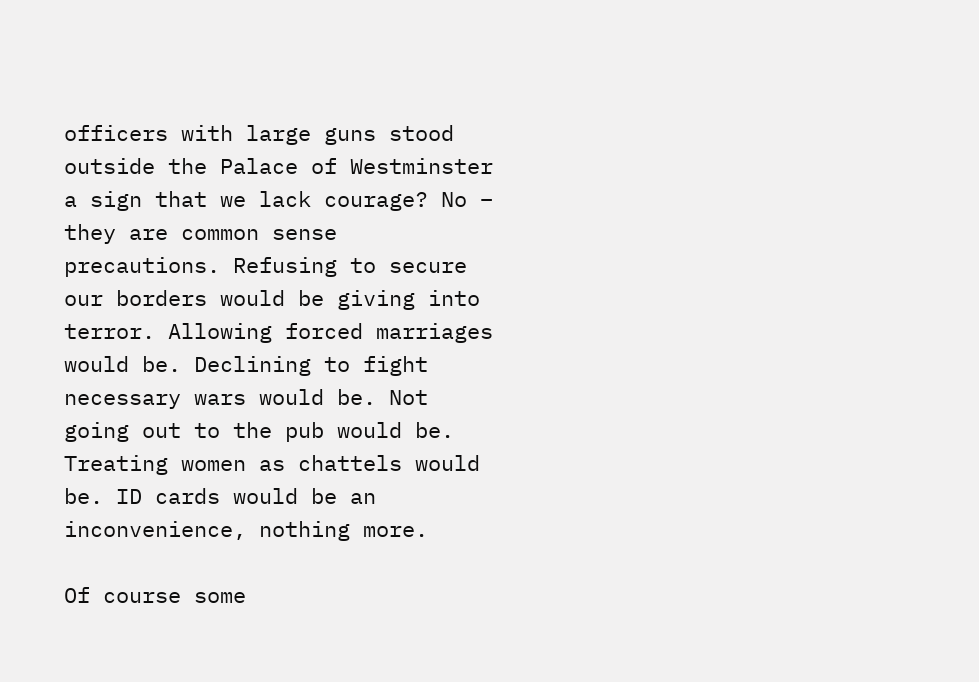officers with large guns stood outside the Palace of Westminster a sign that we lack courage? No – they are common sense precautions. Refusing to secure our borders would be giving into terror. Allowing forced marriages would be. Declining to fight necessary wars would be. Not going out to the pub would be. Treating women as chattels would be. ID cards would be an inconvenience, nothing more.

Of course some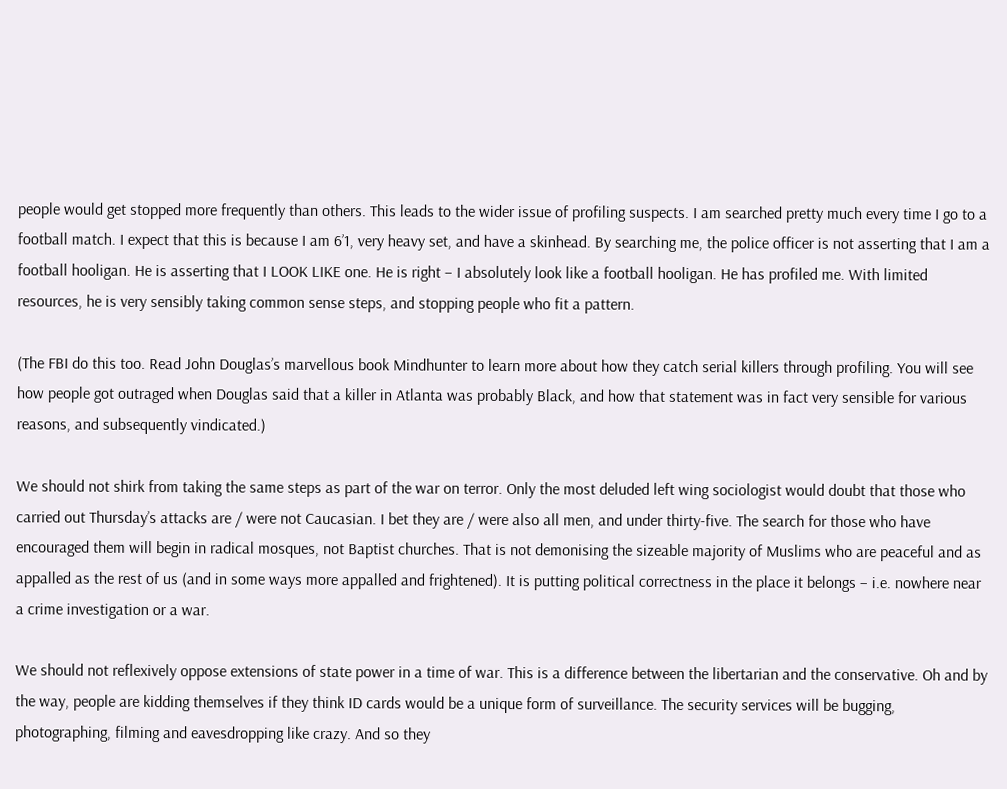people would get stopped more frequently than others. This leads to the wider issue of profiling suspects. I am searched pretty much every time I go to a football match. I expect that this is because I am 6’1, very heavy set, and have a skinhead. By searching me, the police officer is not asserting that I am a football hooligan. He is asserting that I LOOK LIKE one. He is right – I absolutely look like a football hooligan. He has profiled me. With limited resources, he is very sensibly taking common sense steps, and stopping people who fit a pattern.

(The FBI do this too. Read John Douglas’s marvellous book Mindhunter to learn more about how they catch serial killers through profiling. You will see how people got outraged when Douglas said that a killer in Atlanta was probably Black, and how that statement was in fact very sensible for various reasons, and subsequently vindicated.)

We should not shirk from taking the same steps as part of the war on terror. Only the most deluded left wing sociologist would doubt that those who carried out Thursday’s attacks are / were not Caucasian. I bet they are / were also all men, and under thirty-five. The search for those who have encouraged them will begin in radical mosques, not Baptist churches. That is not demonising the sizeable majority of Muslims who are peaceful and as appalled as the rest of us (and in some ways more appalled and frightened). It is putting political correctness in the place it belongs – i.e. nowhere near a crime investigation or a war.

We should not reflexively oppose extensions of state power in a time of war. This is a difference between the libertarian and the conservative. Oh and by the way, people are kidding themselves if they think ID cards would be a unique form of surveillance. The security services will be bugging, photographing, filming and eavesdropping like crazy. And so they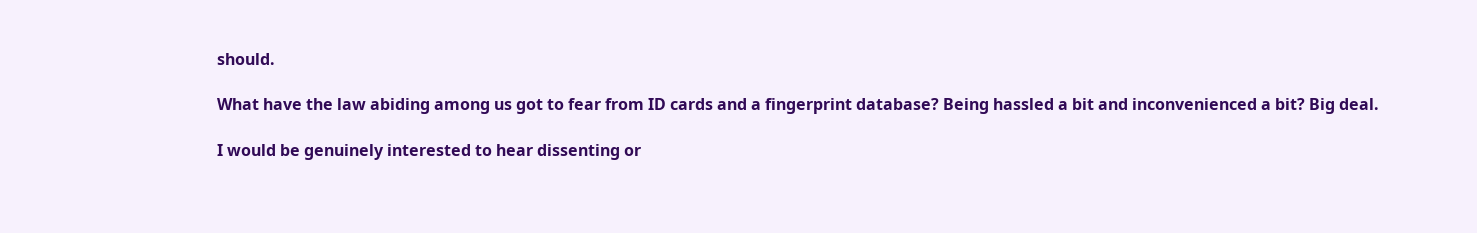should.

What have the law abiding among us got to fear from ID cards and a fingerprint database? Being hassled a bit and inconvenienced a bit? Big deal.

I would be genuinely interested to hear dissenting or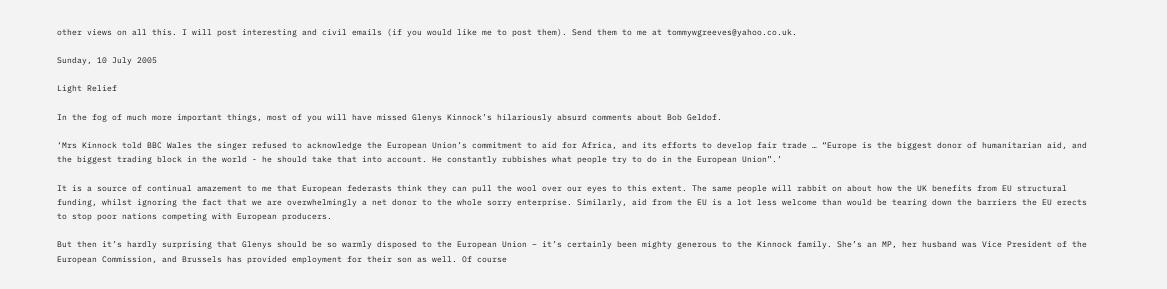other views on all this. I will post interesting and civil emails (if you would like me to post them). Send them to me at tommywgreeves@yahoo.co.uk.

Sunday, 10 July 2005

Light Relief

In the fog of much more important things, most of you will have missed Glenys Kinnock’s hilariously absurd comments about Bob Geldof.

‘Mrs Kinnock told BBC Wales the singer refused to acknowledge the European Union’s commitment to aid for Africa, and its efforts to develop fair trade … “Europe is the biggest donor of humanitarian aid, and the biggest trading block in the world - he should take that into account. He constantly rubbishes what people try to do in the European Union”.’

It is a source of continual amazement to me that European federasts think they can pull the wool over our eyes to this extent. The same people will rabbit on about how the UK benefits from EU structural funding, whilst ignoring the fact that we are overwhelmingly a net donor to the whole sorry enterprise. Similarly, aid from the EU is a lot less welcome than would be tearing down the barriers the EU erects to stop poor nations competing with European producers.

But then it’s hardly surprising that Glenys should be so warmly disposed to the European Union – it’s certainly been mighty generous to the Kinnock family. She’s an MP, her husband was Vice President of the European Commission, and Brussels has provided employment for their son as well. Of course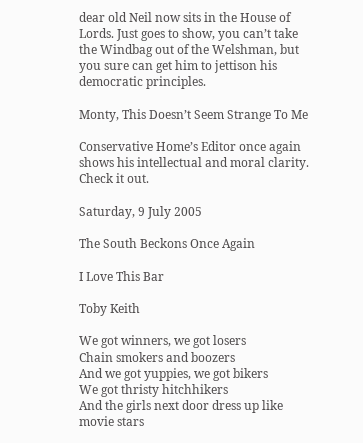dear old Neil now sits in the House of Lords. Just goes to show, you can’t take the Windbag out of the Welshman, but you sure can get him to jettison his democratic principles.

Monty, This Doesn’t Seem Strange To Me

Conservative Home’s Editor once again shows his intellectual and moral clarity. Check it out.

Saturday, 9 July 2005

The South Beckons Once Again

I Love This Bar

Toby Keith

We got winners, we got losers
Chain smokers and boozers
And we got yuppies, we got bikers
We got thristy hitchhikers
And the girls next door dress up like movie stars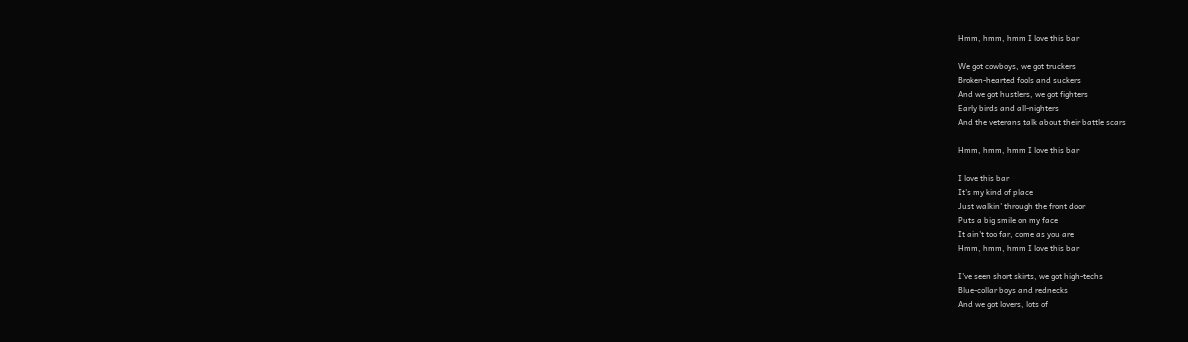Hmm, hmm, hmm I love this bar

We got cowboys, we got truckers
Broken-hearted fools and suckers
And we got hustlers, we got fighters
Early birds and all-nighters
And the veterans talk about their battle scars

Hmm, hmm, hmm I love this bar

I love this bar
It's my kind of place
Just walkin' through the front door
Puts a big smile on my face
It ain't too far, come as you are
Hmm, hmm, hmm I love this bar

I've seen short skirts, we got high-techs
Blue-collar boys and rednecks
And we got lovers, lots of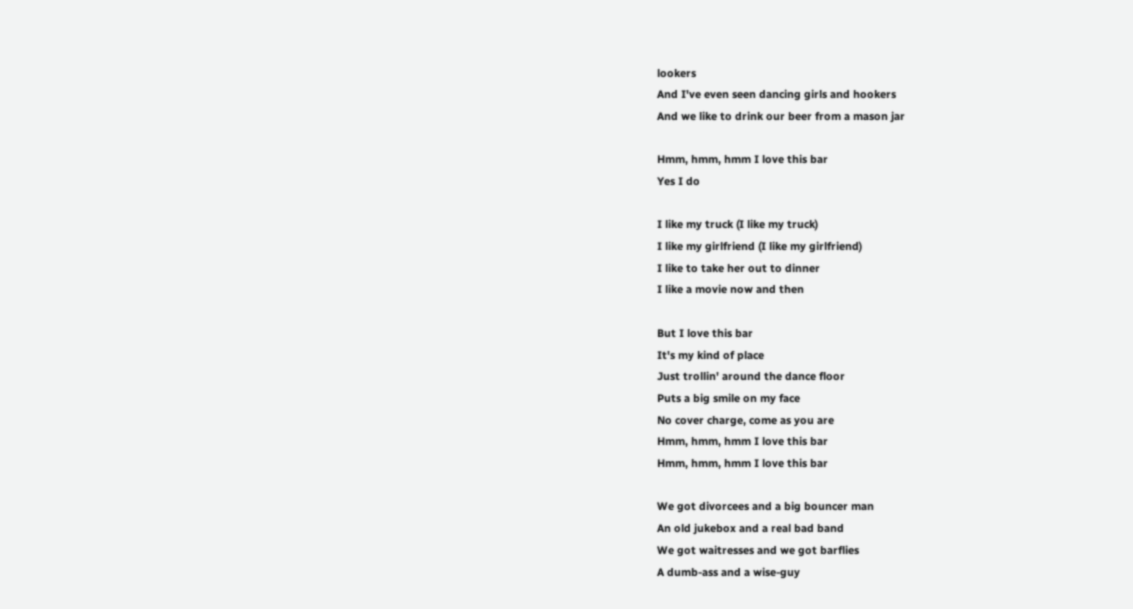lookers
And I've even seen dancing girls and hookers
And we like to drink our beer from a mason jar

Hmm, hmm, hmm I love this bar
Yes I do

I like my truck (I like my truck)
I like my girlfriend (I like my girlfriend)
I like to take her out to dinner
I like a movie now and then

But I love this bar
It's my kind of place
Just trollin' around the dance floor
Puts a big smile on my face
No cover charge, come as you are
Hmm, hmm, hmm I love this bar
Hmm, hmm, hmm I love this bar

We got divorcees and a big bouncer man
An old jukebox and a real bad band
We got waitresses and we got barflies
A dumb-ass and a wise-guy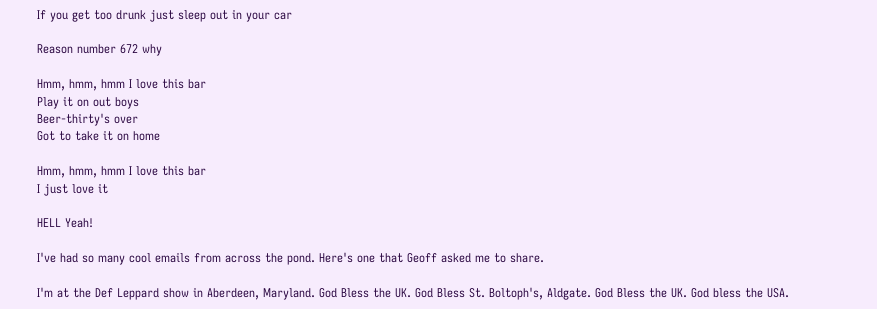If you get too drunk just sleep out in your car

Reason number 672 why

Hmm, hmm, hmm I love this bar
Play it on out boys
Beer-thirty's over
Got to take it on home

Hmm, hmm, hmm I love this bar
I just love it

HELL Yeah!

I've had so many cool emails from across the pond. Here's one that Geoff asked me to share.

I'm at the Def Leppard show in Aberdeen, Maryland. God Bless the UK. God Bless St. Boltoph's, Aldgate. God Bless the UK. God bless the USA.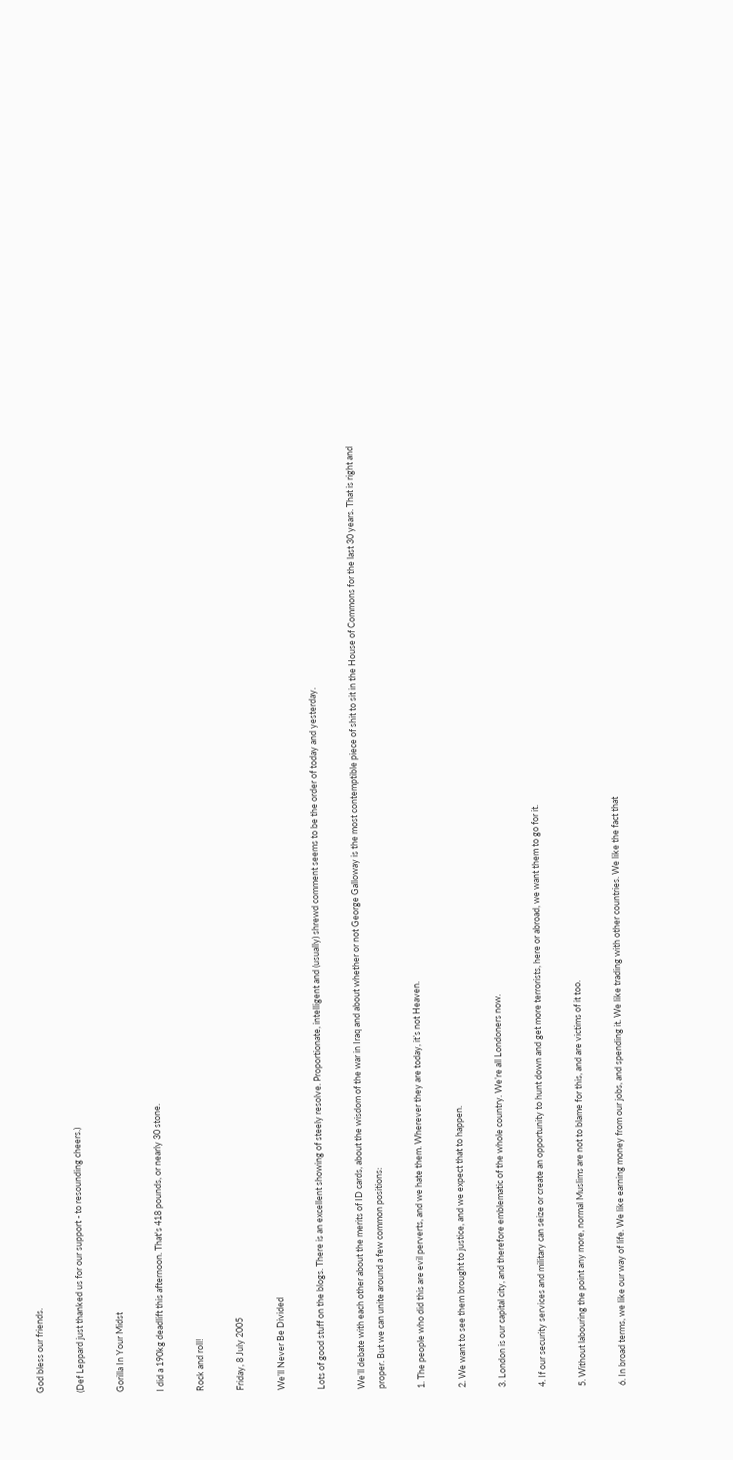God bless our friends.

(Def Leppard just thanked us for our support - to resounding cheers.)

Gorilla In Your Midst

I did a 190kg deadlift this afternoon. That's 418 pounds, or nearly 30 stone.

Rock and roll!

Friday, 8 July 2005

We’ll Never Be Divided

Lots of good stuff on the blogs. There is an excellent showing of steely resolve. Proportionate, intelligent and (usually) shrewd comment seems to be the order of today and yesterday.

We’ll debate with each other about the merits of ID cards, about the wisdom of the war in Iraq and about whether or not George Galloway is the most contemptible piece of shit to sit in the House of Commons for the last 30 years. That is right and proper. But we can unite around a few common positions:

1. The people who did this are evil perverts, and we hate them. Wherever they are today, it’s not Heaven.

2. We want to see them brought to justice, and we expect that to happen.

3. London is our capital city, and therefore emblematic of the whole country. We’re all Londoners now.

4. If our security services and military can seize or create an opportunity to hunt down and get more terrorists, here or abroad, we want them to go for it.

5. Without labouring the point any more, normal Muslims are not to blame for this, and are victims of it too.

6. In broad terms, we like our way of life. We like earning money from our jobs, and spending it. We like trading with other countries. We like the fact that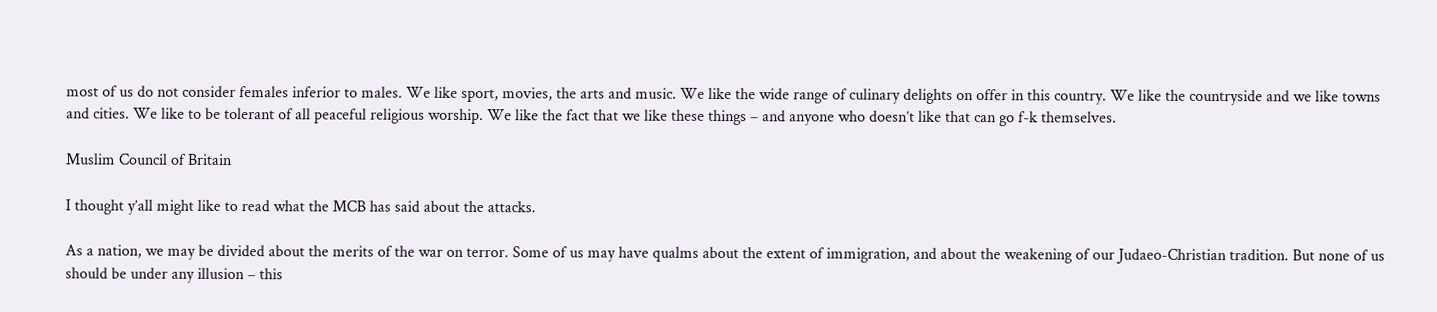most of us do not consider females inferior to males. We like sport, movies, the arts and music. We like the wide range of culinary delights on offer in this country. We like the countryside and we like towns and cities. We like to be tolerant of all peaceful religious worship. We like the fact that we like these things – and anyone who doesn’t like that can go f-k themselves.

Muslim Council of Britain

I thought y’all might like to read what the MCB has said about the attacks.

As a nation, we may be divided about the merits of the war on terror. Some of us may have qualms about the extent of immigration, and about the weakening of our Judaeo-Christian tradition. But none of us should be under any illusion – this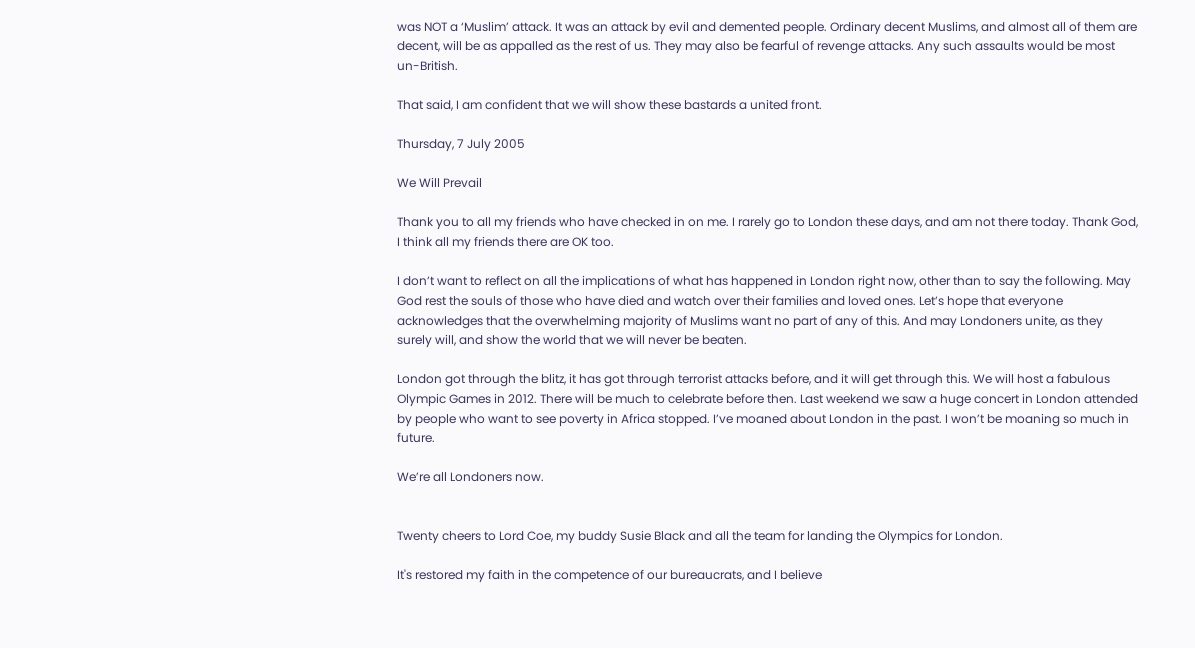was NOT a ‘Muslim’ attack. It was an attack by evil and demented people. Ordinary decent Muslims, and almost all of them are decent, will be as appalled as the rest of us. They may also be fearful of revenge attacks. Any such assaults would be most un-British.

That said, I am confident that we will show these bastards a united front.

Thursday, 7 July 2005

We Will Prevail

Thank you to all my friends who have checked in on me. I rarely go to London these days, and am not there today. Thank God, I think all my friends there are OK too.

I don’t want to reflect on all the implications of what has happened in London right now, other than to say the following. May God rest the souls of those who have died and watch over their families and loved ones. Let’s hope that everyone acknowledges that the overwhelming majority of Muslims want no part of any of this. And may Londoners unite, as they surely will, and show the world that we will never be beaten.

London got through the blitz, it has got through terrorist attacks before, and it will get through this. We will host a fabulous Olympic Games in 2012. There will be much to celebrate before then. Last weekend we saw a huge concert in London attended by people who want to see poverty in Africa stopped. I’ve moaned about London in the past. I won’t be moaning so much in future.

We’re all Londoners now.


Twenty cheers to Lord Coe, my buddy Susie Black and all the team for landing the Olympics for London.

It's restored my faith in the competence of our bureaucrats, and I believe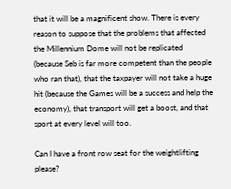that it will be a magnificent show. There is every reason to suppose that the problems that affected the Millennium Dome will not be replicated (because Seb is far more competent than the people who ran that), that the taxpayer will not take a huge hit (because the Games will be a success and help the economy), that transport will get a boost, and that sport at every level will too.

Can I have a front row seat for the weightlifting please?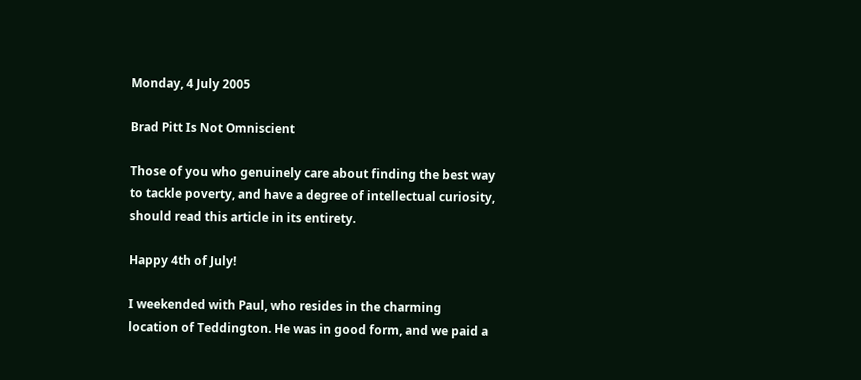Monday, 4 July 2005

Brad Pitt Is Not Omniscient

Those of you who genuinely care about finding the best way to tackle poverty, and have a degree of intellectual curiosity, should read this article in its entirety.

Happy 4th of July!

I weekended with Paul, who resides in the charming location of Teddington. He was in good form, and we paid a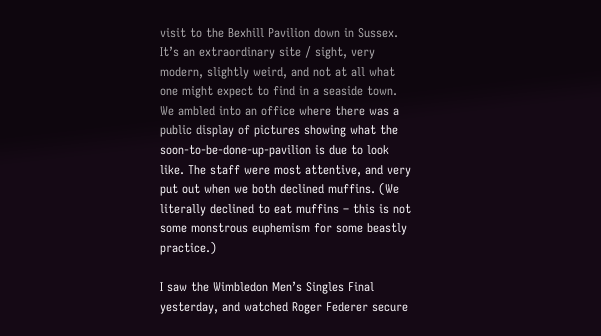visit to the Bexhill Pavilion down in Sussex. It’s an extraordinary site / sight, very modern, slightly weird, and not at all what one might expect to find in a seaside town. We ambled into an office where there was a public display of pictures showing what the soon-to-be-done-up-pavilion is due to look like. The staff were most attentive, and very put out when we both declined muffins. (We literally declined to eat muffins – this is not some monstrous euphemism for some beastly practice.)

I saw the Wimbledon Men’s Singles Final yesterday, and watched Roger Federer secure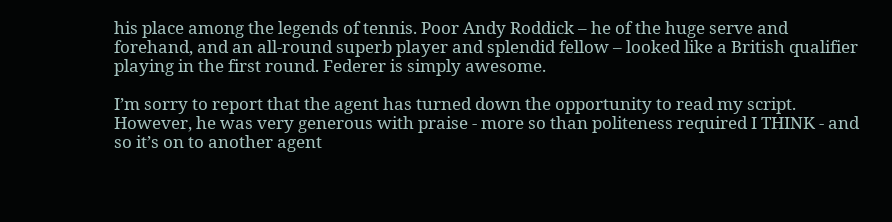his place among the legends of tennis. Poor Andy Roddick – he of the huge serve and forehand, and an all-round superb player and splendid fellow – looked like a British qualifier playing in the first round. Federer is simply awesome.

I’m sorry to report that the agent has turned down the opportunity to read my script. However, he was very generous with praise - more so than politeness required I THINK - and so it’s on to another agent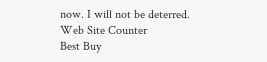now. I will not be deterred.
Web Site Counter
Best Buy